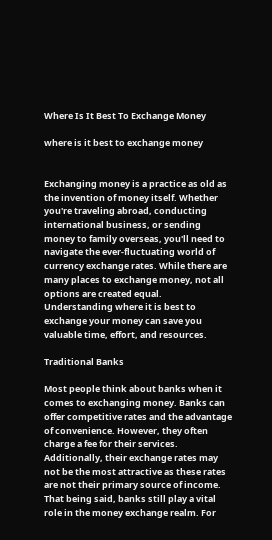Where Is It Best To Exchange Money

where is it best to exchange money


Exchanging money is a practice as old as the invention of money itself. Whether you're traveling abroad, conducting international business, or sending money to family overseas, you'll need to navigate the ever-fluctuating world of currency exchange rates. While there are many places to exchange money, not all options are created equal. Understanding where it is best to exchange your money can save you valuable time, effort, and resources.

Traditional Banks

Most people think about banks when it comes to exchanging money. Banks can offer competitive rates and the advantage of convenience. However, they often charge a fee for their services. Additionally, their exchange rates may not be the most attractive as these rates are not their primary source of income. That being said, banks still play a vital role in the money exchange realm. For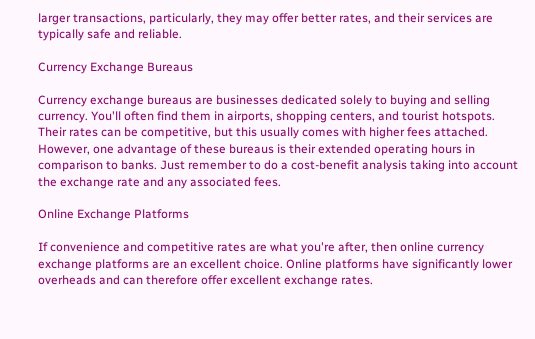larger transactions, particularly, they may offer better rates, and their services are typically safe and reliable.

Currency Exchange Bureaus

Currency exchange bureaus are businesses dedicated solely to buying and selling currency. You'll often find them in airports, shopping centers, and tourist hotspots. Their rates can be competitive, but this usually comes with higher fees attached. However, one advantage of these bureaus is their extended operating hours in comparison to banks. Just remember to do a cost-benefit analysis taking into account the exchange rate and any associated fees.

Online Exchange Platforms

If convenience and competitive rates are what you're after, then online currency exchange platforms are an excellent choice. Online platforms have significantly lower overheads and can therefore offer excellent exchange rates.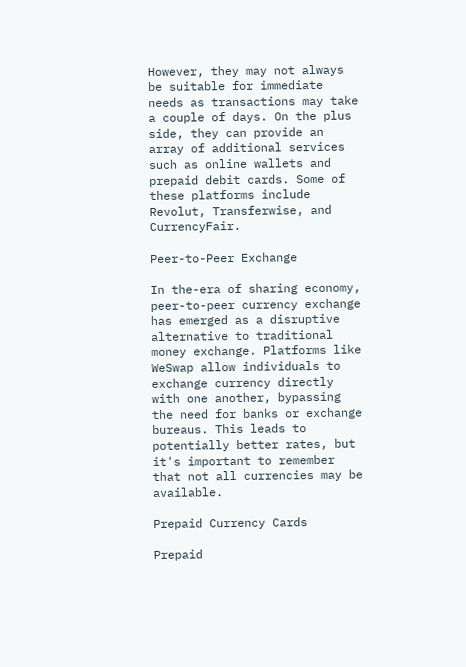However, they may not always be suitable for immediate needs as transactions may take a couple of days. On the plus side, they can provide an array of additional services such as online wallets and prepaid debit cards. Some of these platforms include Revolut, Transferwise, and CurrencyFair.

Peer-to-Peer Exchange

In the-era of sharing economy, peer-to-peer currency exchange has emerged as a disruptive alternative to traditional money exchange. Platforms like WeSwap allow individuals to exchange currency directly with one another, bypassing the need for banks or exchange bureaus. This leads to potentially better rates, but it's important to remember that not all currencies may be available.

Prepaid Currency Cards

Prepaid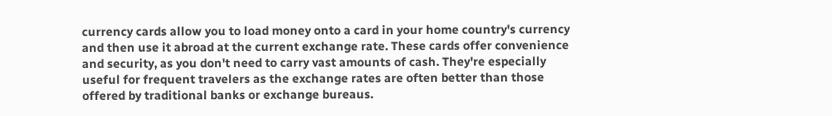currency cards allow you to load money onto a card in your home country's currency and then use it abroad at the current exchange rate. These cards offer convenience and security, as you don't need to carry vast amounts of cash. They're especially useful for frequent travelers as the exchange rates are often better than those offered by traditional banks or exchange bureaus.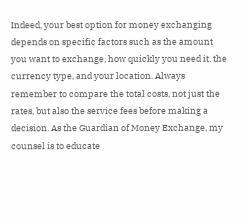Indeed, your best option for money exchanging depends on specific factors such as the amount you want to exchange, how quickly you need it, the currency type, and your location. Always remember to compare the total costs, not just the rates, but also the service fees before making a decision. As the Guardian of Money Exchange, my counsel is to educate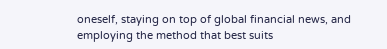oneself, staying on top of global financial news, and employing the method that best suits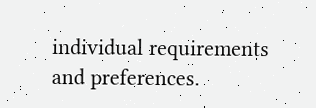individual requirements and preferences.